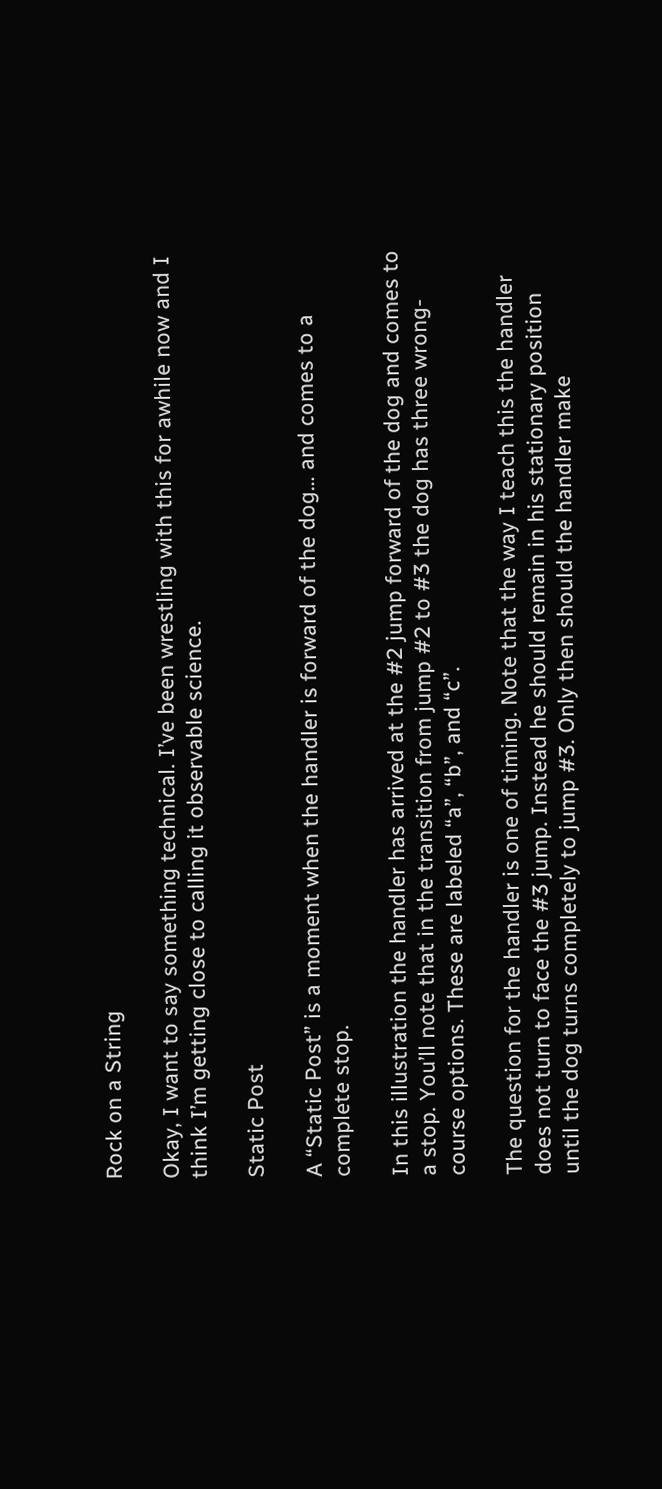Rock on a String

Okay, I want to say something technical. I’ve been wrestling with this for awhile now and I think I’m getting close to calling it observable science.

Static Post

A “Static Post” is a moment when the handler is forward of the dog… and comes to a complete stop.

In this illustration the handler has arrived at the #2 jump forward of the dog and comes to a stop. You’ll note that in the transition from jump #2 to #3 the dog has three wrong-course options. These are labeled “a”, “b”, and “c”.

The question for the handler is one of timing. Note that the way I teach this the handler does not turn to face the #3 jump. Instead he should remain in his stationary position until the dog turns completely to jump #3. Only then should the handler make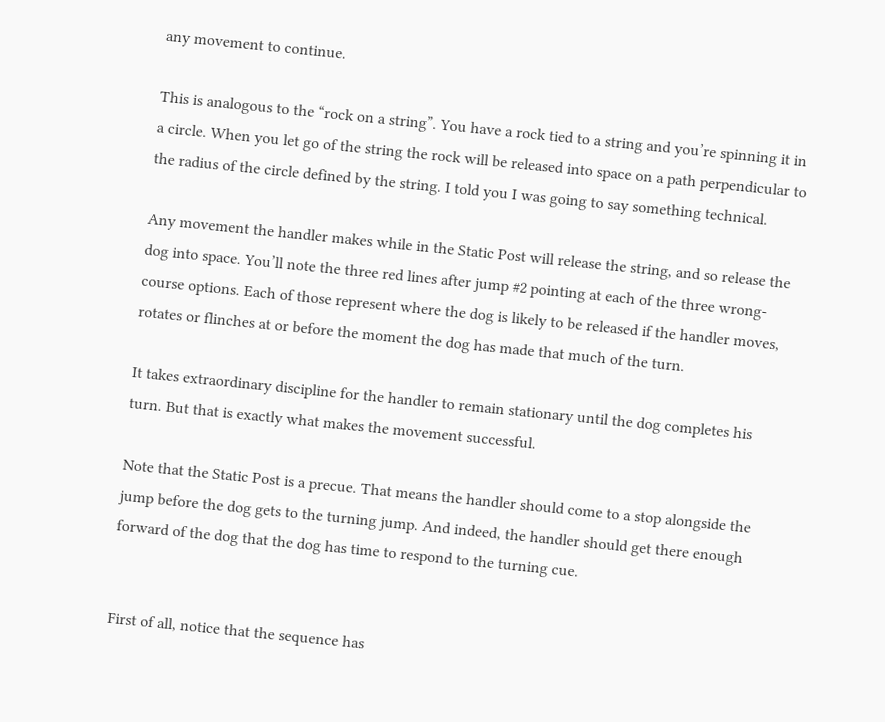any movement to continue.

This is analogous to the “rock on a string”. You have a rock tied to a string and you’re spinning it in a circle. When you let go of the string the rock will be released into space on a path perpendicular to the radius of the circle defined by the string. I told you I was going to say something technical.

Any movement the handler makes while in the Static Post will release the string, and so release the dog into space. You’ll note the three red lines after jump #2 pointing at each of the three wrong-course options. Each of those represent where the dog is likely to be released if the handler moves, rotates or flinches at or before the moment the dog has made that much of the turn.

It takes extraordinary discipline for the handler to remain stationary until the dog completes his turn. But that is exactly what makes the movement successful.

Note that the Static Post is a precue. That means the handler should come to a stop alongside the jump before the dog gets to the turning jump. And indeed, the handler should get there enough forward of the dog that the dog has time to respond to the turning cue.


First of all, notice that the sequence has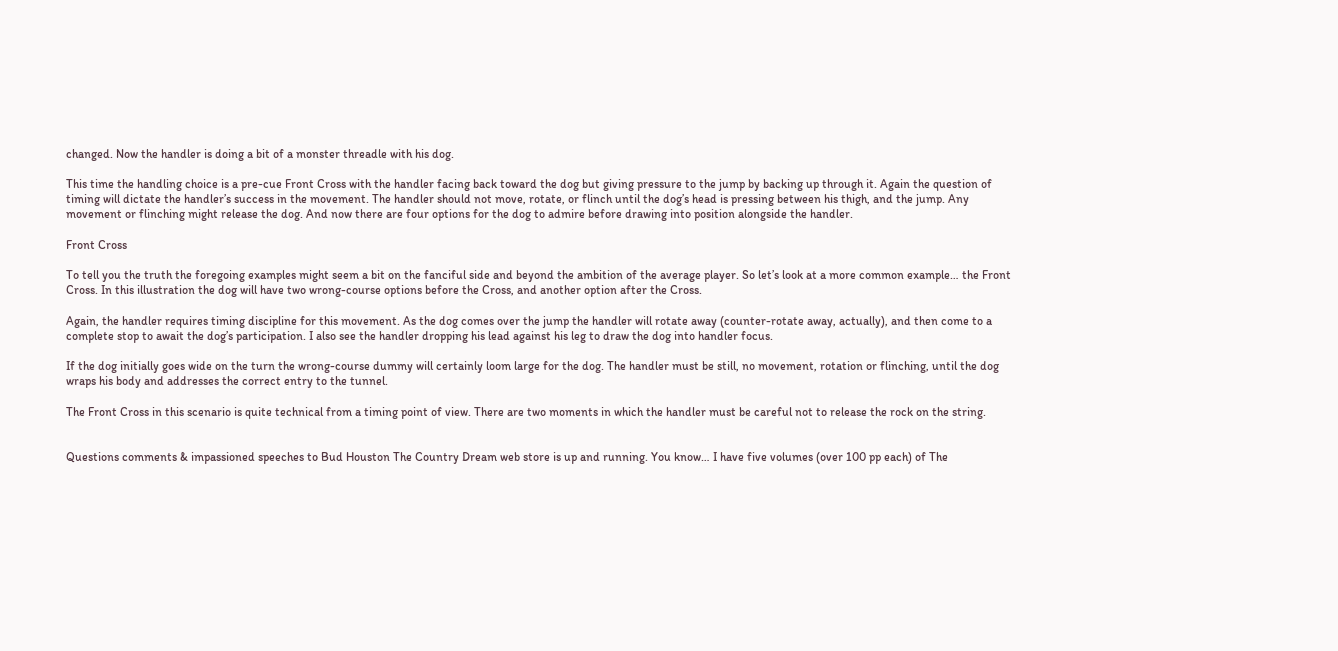changed. Now the handler is doing a bit of a monster threadle with his dog.

This time the handling choice is a pre-cue Front Cross with the handler facing back toward the dog but giving pressure to the jump by backing up through it. Again the question of timing will dictate the handler’s success in the movement. The handler should not move, rotate, or flinch until the dog’s head is pressing between his thigh, and the jump. Any movement or flinching might release the dog. And now there are four options for the dog to admire before drawing into position alongside the handler.

Front Cross

To tell you the truth the foregoing examples might seem a bit on the fanciful side and beyond the ambition of the average player. So let’s look at a more common example… the Front Cross. In this illustration the dog will have two wrong-course options before the Cross, and another option after the Cross.

Again, the handler requires timing discipline for this movement. As the dog comes over the jump the handler will rotate away (counter-rotate away, actually), and then come to a complete stop to await the dog’s participation. I also see the handler dropping his lead against his leg to draw the dog into handler focus.

If the dog initially goes wide on the turn the wrong-course dummy will certainly loom large for the dog. The handler must be still, no movement, rotation or flinching, until the dog wraps his body and addresses the correct entry to the tunnel.

The Front Cross in this scenario is quite technical from a timing point of view. There are two moments in which the handler must be careful not to release the rock on the string.


Questions comments & impassioned speeches to Bud Houston The Country Dream web store is up and running. You know… I have five volumes (over 100 pp each) of The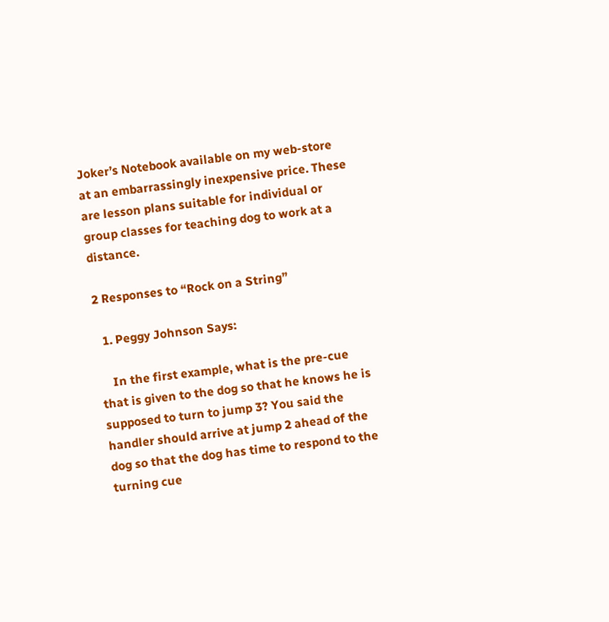Joker’s Notebook available on my web-store at an embarrassingly inexpensive price. These are lesson plans suitable for individual or group classes for teaching dog to work at a distance.

2 Responses to “Rock on a String”

  1. Peggy Johnson Says:

    In the first example, what is the pre-cue that is given to the dog so that he knows he is supposed to turn to jump 3? You said the handler should arrive at jump 2 ahead of the dog so that the dog has time to respond to the turning cue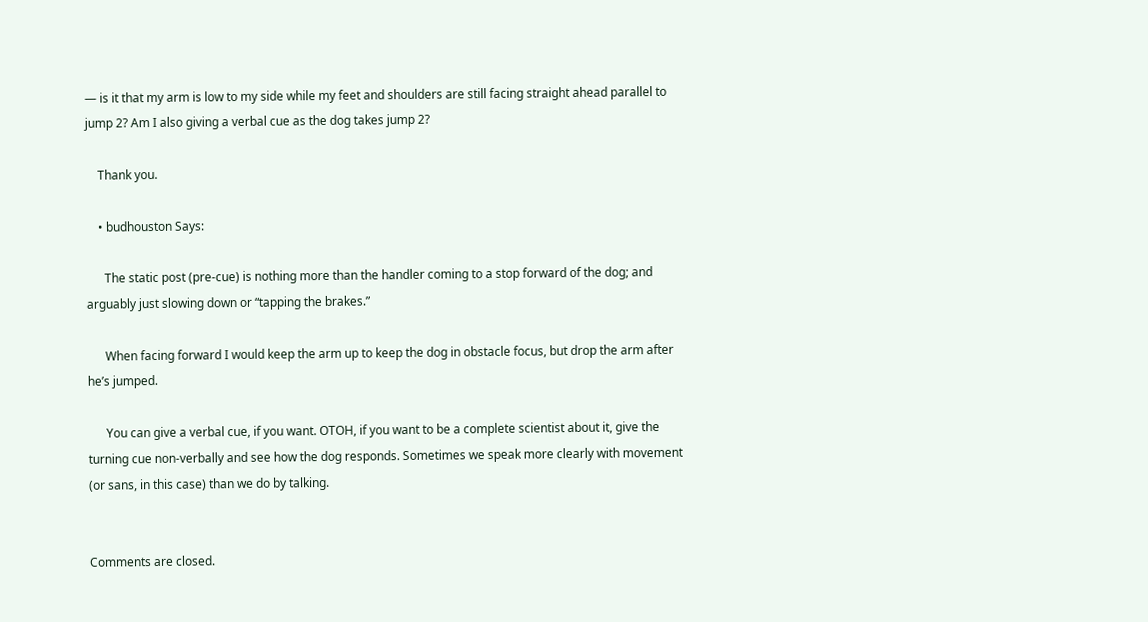— is it that my arm is low to my side while my feet and shoulders are still facing straight ahead parallel to jump 2? Am I also giving a verbal cue as the dog takes jump 2?

    Thank you.

    • budhouston Says:

      The static post (pre-cue) is nothing more than the handler coming to a stop forward of the dog; and arguably just slowing down or “tapping the brakes.”

      When facing forward I would keep the arm up to keep the dog in obstacle focus, but drop the arm after he’s jumped.

      You can give a verbal cue, if you want. OTOH, if you want to be a complete scientist about it, give the turning cue non-verbally and see how the dog responds. Sometimes we speak more clearly with movement (or sans, in this case) than we do by talking.


Comments are closed.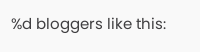%d bloggers like this: